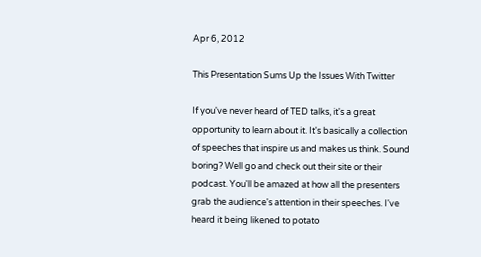Apr 6, 2012

This Presentation Sums Up the Issues With Twitter

If you've never heard of TED talks, it's a great opportunity to learn about it. It's basically a collection of speeches that inspire us and makes us think. Sound boring? Well go and check out their site or their podcast. You'll be amazed at how all the presenters grab the audience's attention in their speeches. I've heard it being likened to potato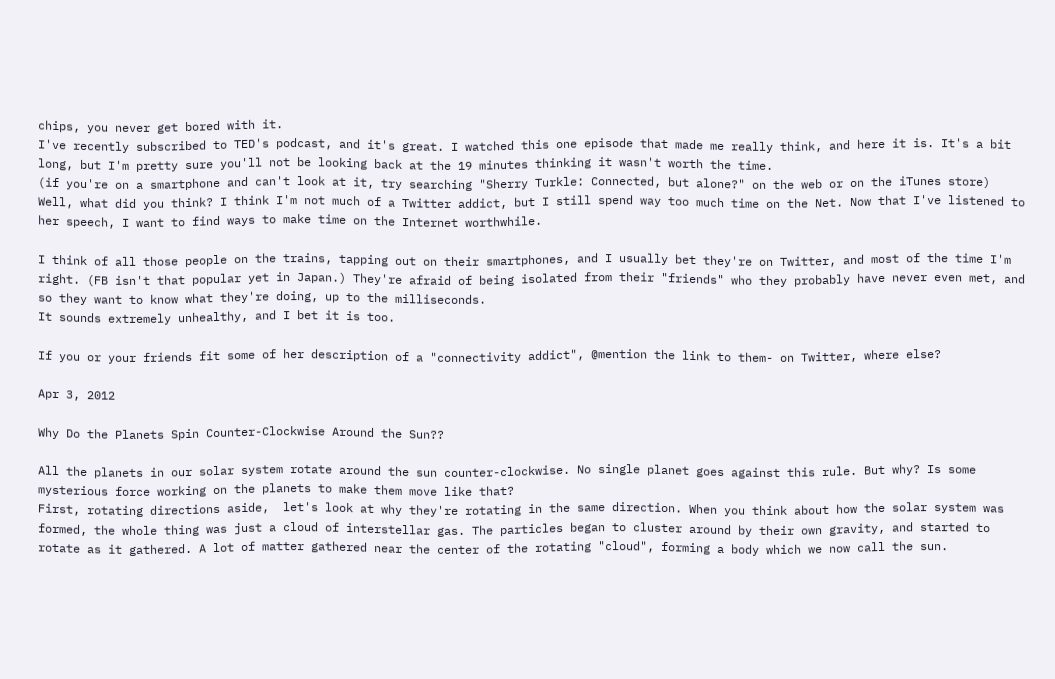chips, you never get bored with it.
I've recently subscribed to TED's podcast, and it's great. I watched this one episode that made me really think, and here it is. It's a bit long, but I'm pretty sure you'll not be looking back at the 19 minutes thinking it wasn't worth the time.
(if you're on a smartphone and can't look at it, try searching "Sherry Turkle: Connected, but alone?" on the web or on the iTunes store)
Well, what did you think? I think I'm not much of a Twitter addict, but I still spend way too much time on the Net. Now that I've listened to her speech, I want to find ways to make time on the Internet worthwhile.

I think of all those people on the trains, tapping out on their smartphones, and I usually bet they're on Twitter, and most of the time I'm right. (FB isn't that popular yet in Japan.) They're afraid of being isolated from their "friends" who they probably have never even met, and so they want to know what they're doing, up to the milliseconds.
It sounds extremely unhealthy, and I bet it is too.

If you or your friends fit some of her description of a "connectivity addict", @mention the link to them- on Twitter, where else?

Apr 3, 2012

Why Do the Planets Spin Counter-Clockwise Around the Sun??

All the planets in our solar system rotate around the sun counter-clockwise. No single planet goes against this rule. But why? Is some mysterious force working on the planets to make them move like that?
First, rotating directions aside,  let's look at why they're rotating in the same direction. When you think about how the solar system was formed, the whole thing was just a cloud of interstellar gas. The particles began to cluster around by their own gravity, and started to rotate as it gathered. A lot of matter gathered near the center of the rotating "cloud", forming a body which we now call the sun.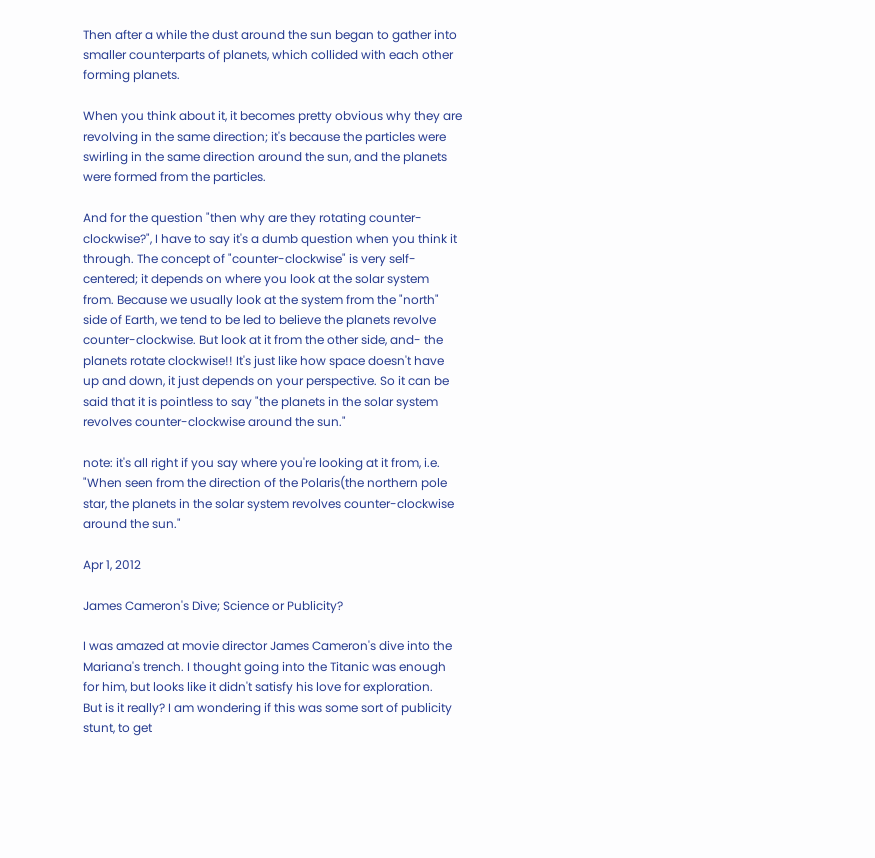Then after a while the dust around the sun began to gather into smaller counterparts of planets, which collided with each other forming planets.

When you think about it, it becomes pretty obvious why they are revolving in the same direction; it's because the particles were swirling in the same direction around the sun, and the planets were formed from the particles.

And for the question "then why are they rotating counter-clockwise?", I have to say it's a dumb question when you think it through. The concept of "counter-clockwise" is very self-centered; it depends on where you look at the solar system from. Because we usually look at the system from the "north" side of Earth, we tend to be led to believe the planets revolve counter-clockwise. But look at it from the other side, and- the planets rotate clockwise!! It's just like how space doesn't have up and down, it just depends on your perspective. So it can be said that it is pointless to say "the planets in the solar system revolves counter-clockwise around the sun."

note: it's all right if you say where you're looking at it from, i.e. "When seen from the direction of the Polaris(the northern pole star, the planets in the solar system revolves counter-clockwise around the sun."

Apr 1, 2012

James Cameron's Dive; Science or Publicity?

I was amazed at movie director James Cameron's dive into the Mariana's trench. I thought going into the Titanic was enough for him, but looks like it didn't satisfy his love for exploration.
But is it really? I am wondering if this was some sort of publicity stunt, to get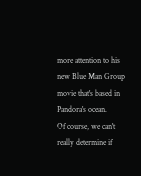more attention to his new Blue Man Group movie that's based in Pandora's ocean.
Of course, we can't really determine if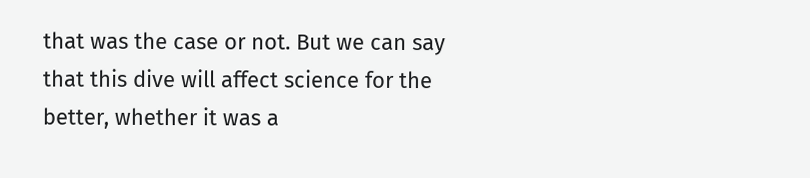that was the case or not. But we can say that this dive will affect science for the better, whether it was a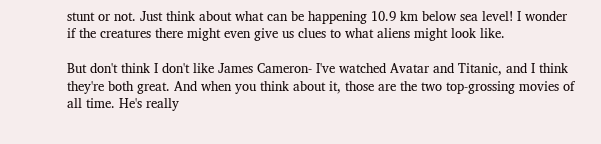stunt or not. Just think about what can be happening 10.9 km below sea level! I wonder if the creatures there might even give us clues to what aliens might look like.

But don't think I don't like James Cameron- I've watched Avatar and Titanic, and I think they're both great. And when you think about it, those are the two top-grossing movies of all time. He's really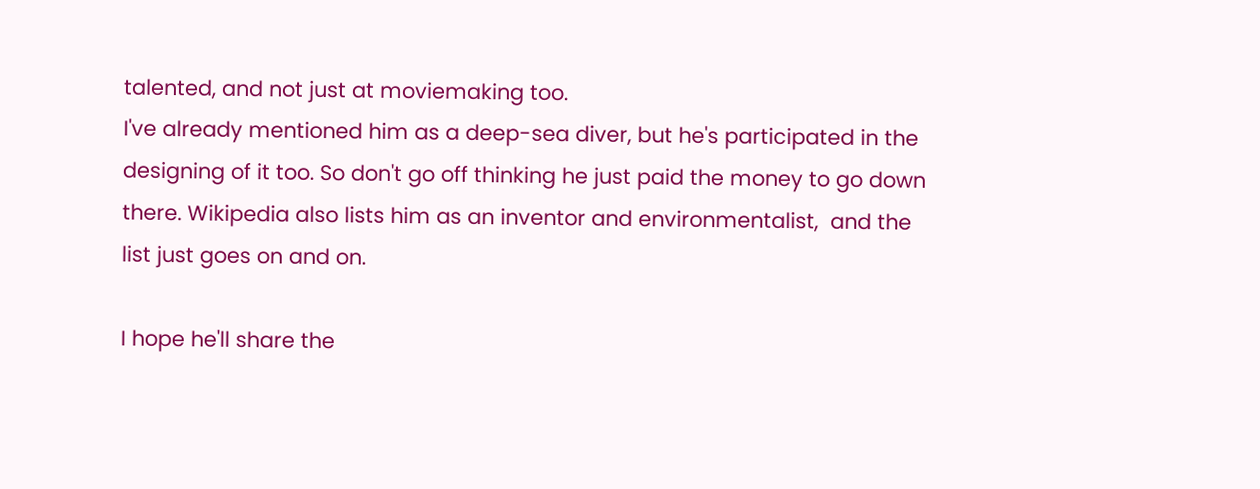talented, and not just at moviemaking too.
I've already mentioned him as a deep-sea diver, but he's participated in the designing of it too. So don't go off thinking he just paid the money to go down there. Wikipedia also lists him as an inventor and environmentalist,  and the list just goes on and on.

I hope he'll share the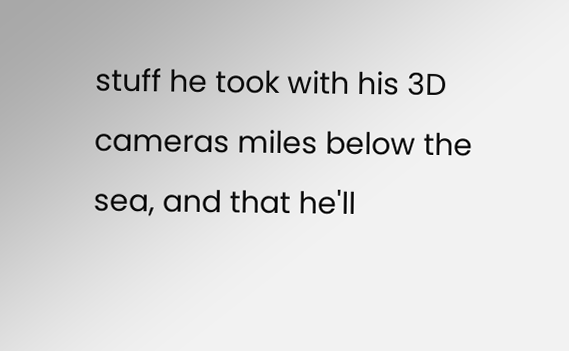stuff he took with his 3D cameras miles below the sea, and that he'll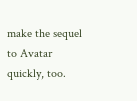make the sequel to Avatar quickly, too.